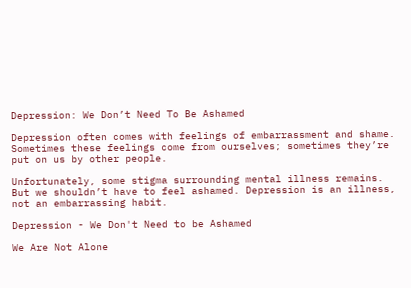Depression: We Don’t Need To Be Ashamed

Depression often comes with feelings of embarrassment and shame. Sometimes these feelings come from ourselves; sometimes they’re put on us by other people.

Unfortunately, some stigma surrounding mental illness remains. But we shouldn’t have to feel ashamed. Depression is an illness, not an embarrassing habit.

Depression - We Don't Need to be Ashamed

We Are Not Alone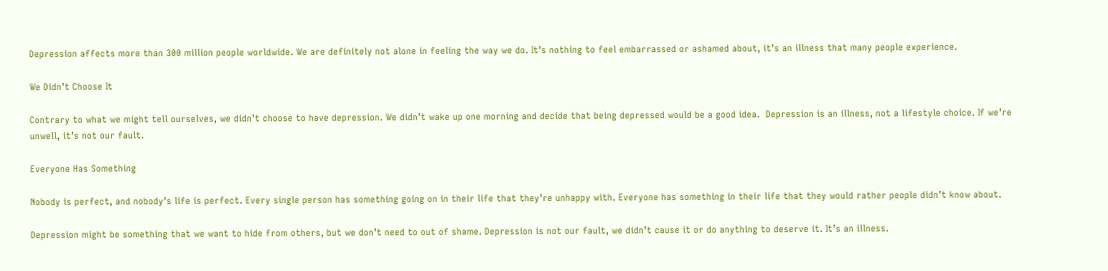Depression affects more than 300 million people worldwide. We are definitely not alone in feeling the way we do. It’s nothing to feel embarrassed or ashamed about, it’s an illness that many people experience.

We Didn’t Choose It

Contrary to what we might tell ourselves, we didn’t choose to have depression. We didn’t wake up one morning and decide that being depressed would be a good idea.  Depression is an illness, not a lifestyle choice. If we’re unwell, it’s not our fault.

Everyone Has Something

Nobody is perfect, and nobody’s life is perfect. Every single person has something going on in their life that they’re unhappy with. Everyone has something in their life that they would rather people didn’t know about.

Depression might be something that we want to hide from others, but we don’t need to out of shame. Depression is not our fault, we didn’t cause it or do anything to deserve it. It’s an illness.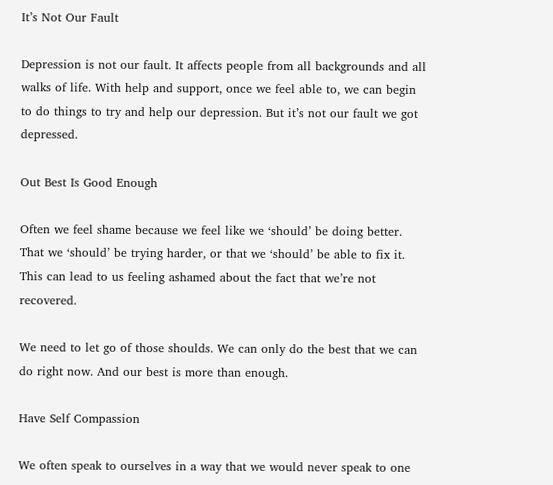It’s Not Our Fault

Depression is not our fault. It affects people from all backgrounds and all walks of life. With help and support, once we feel able to, we can begin to do things to try and help our depression. But it’s not our fault we got depressed.

Out Best Is Good Enough

Often we feel shame because we feel like we ‘should’ be doing better. That we ‘should’ be trying harder, or that we ‘should’ be able to fix it. This can lead to us feeling ashamed about the fact that we’re not recovered.

We need to let go of those shoulds. We can only do the best that we can do right now. And our best is more than enough.

Have Self Compassion

We often speak to ourselves in a way that we would never speak to one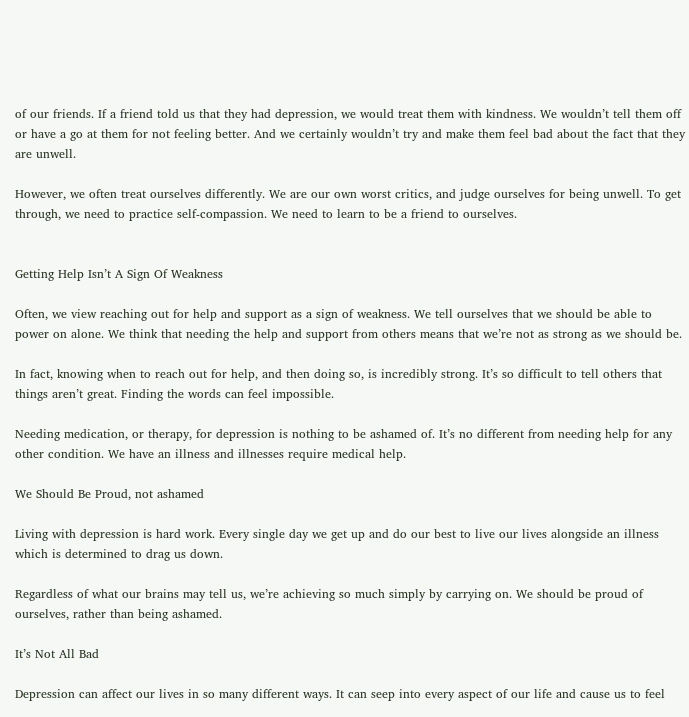of our friends. If a friend told us that they had depression, we would treat them with kindness. We wouldn’t tell them off or have a go at them for not feeling better. And we certainly wouldn’t try and make them feel bad about the fact that they are unwell.

However, we often treat ourselves differently. We are our own worst critics, and judge ourselves for being unwell. To get through, we need to practice self-compassion. We need to learn to be a friend to ourselves.


Getting Help Isn’t A Sign Of Weakness

Often, we view reaching out for help and support as a sign of weakness. We tell ourselves that we should be able to power on alone. We think that needing the help and support from others means that we’re not as strong as we should be.

In fact, knowing when to reach out for help, and then doing so, is incredibly strong. It’s so difficult to tell others that things aren’t great. Finding the words can feel impossible.

Needing medication, or therapy, for depression is nothing to be ashamed of. It’s no different from needing help for any other condition. We have an illness and illnesses require medical help.

We Should Be Proud, not ashamed

Living with depression is hard work. Every single day we get up and do our best to live our lives alongside an illness which is determined to drag us down.

Regardless of what our brains may tell us, we’re achieving so much simply by carrying on. We should be proud of ourselves, rather than being ashamed.

It’s Not All Bad

Depression can affect our lives in so many different ways. It can seep into every aspect of our life and cause us to feel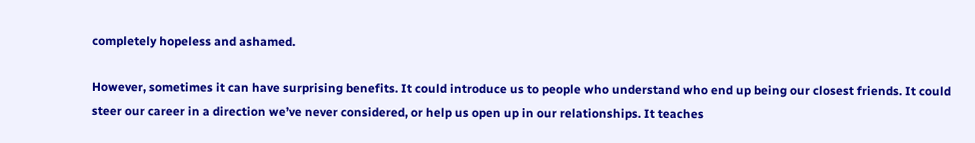completely hopeless and ashamed.

However, sometimes it can have surprising benefits. It could introduce us to people who understand who end up being our closest friends. It could steer our career in a direction we’ve never considered, or help us open up in our relationships. It teaches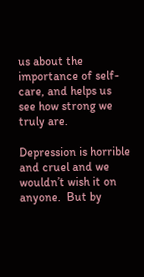us about the importance of self-care, and helps us see how strong we truly are.

Depression is horrible and cruel and we wouldn’t wish it on anyone.  But by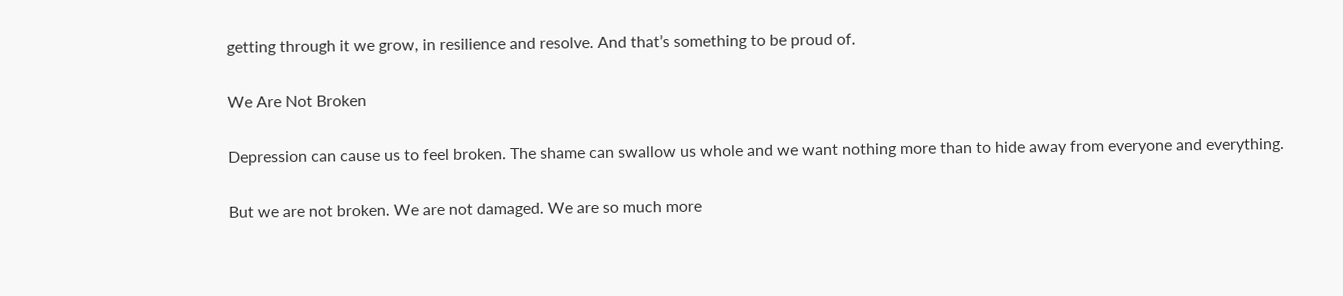getting through it we grow, in resilience and resolve. And that’s something to be proud of.

We Are Not Broken

Depression can cause us to feel broken. The shame can swallow us whole and we want nothing more than to hide away from everyone and everything.

But we are not broken. We are not damaged. We are so much more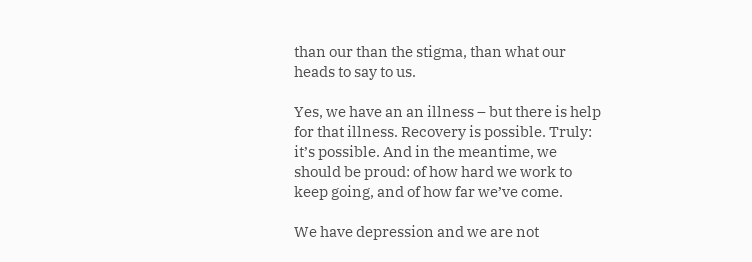than our than the stigma, than what our heads to say to us.

Yes, we have an an illness – but there is help for that illness. Recovery is possible. Truly: it’s possible. And in the meantime, we should be proud: of how hard we work to keep going, and of how far we’ve come.

We have depression and we are not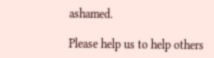ashamed.

Please help us to help others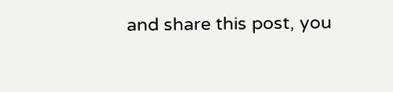and share this post, you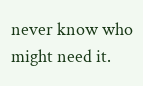never know who might need it.